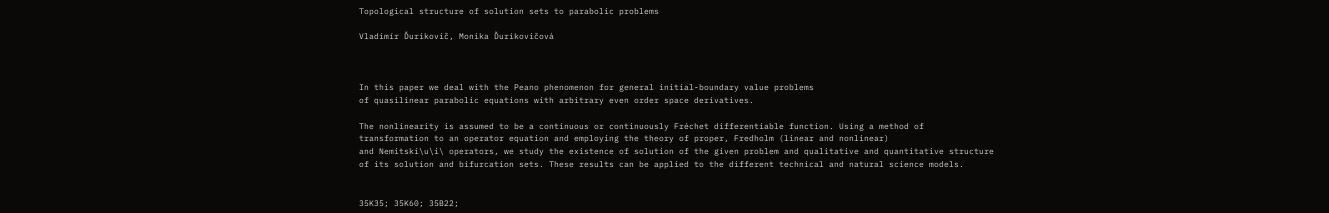Topological structure of solution sets to parabolic problems

Vladimír Ďurikovič, Monika Ďurikovičová



In this paper we deal with the Peano phenomenon for general initial-boundary value problems
of quasilinear parabolic equations with arbitrary even order space derivatives.

The nonlinearity is assumed to be a continuous or continuously Fréchet differentiable function. Using a method of transformation to an operator equation and employing the theory of proper, Fredholm (linear and nonlinear)
and Nemitski\u\i\ operators, we study the existence of solution of the given problem and qualitative and quantitative structure of its solution and bifurcation sets. These results can be applied to the different technical and natural science models.


35K35; 35K60; 35B22;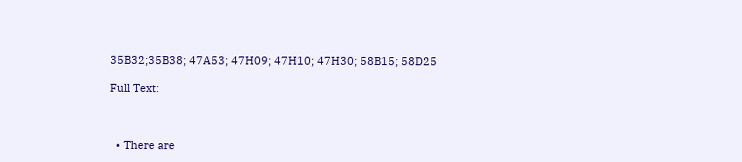35B32;35B38; 47A53; 47H09; 47H10; 47H30; 58B15; 58D25

Full Text:



  • There are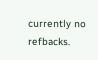currently no refbacks.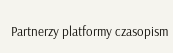Partnerzy platformy czasopism